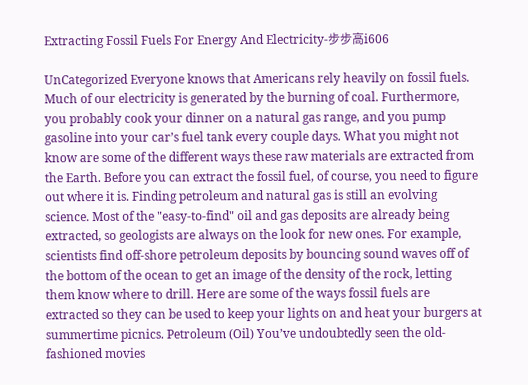Extracting Fossil Fuels For Energy And Electricity-步步高i606

UnCategorized Everyone knows that Americans rely heavily on fossil fuels. Much of our electricity is generated by the burning of coal. Furthermore, you probably cook your dinner on a natural gas range, and you pump gasoline into your car’s fuel tank every couple days. What you might not know are some of the different ways these raw materials are extracted from the Earth. Before you can extract the fossil fuel, of course, you need to figure out where it is. Finding petroleum and natural gas is still an evolving science. Most of the "easy-to-find" oil and gas deposits are already being extracted, so geologists are always on the look for new ones. For example, scientists find off-shore petroleum deposits by bouncing sound waves off of the bottom of the ocean to get an image of the density of the rock, letting them know where to drill. Here are some of the ways fossil fuels are extracted so they can be used to keep your lights on and heat your burgers at summertime picnics. Petroleum (Oil) You’ve undoubtedly seen the old-fashioned movies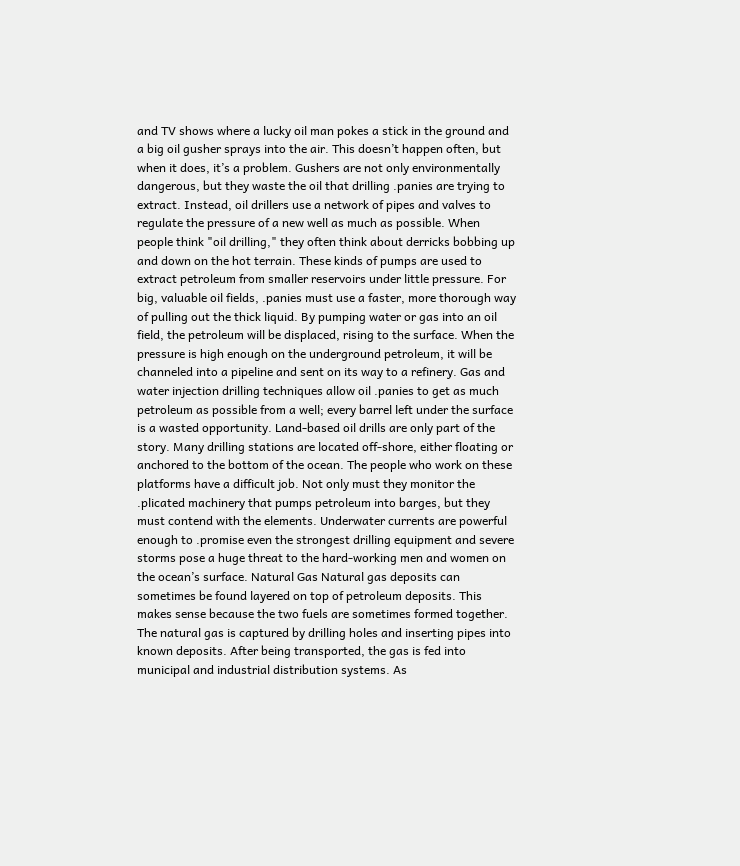and TV shows where a lucky oil man pokes a stick in the ground and a big oil gusher sprays into the air. This doesn’t happen often, but when it does, it’s a problem. Gushers are not only environmentally dangerous, but they waste the oil that drilling .panies are trying to extract. Instead, oil drillers use a network of pipes and valves to regulate the pressure of a new well as much as possible. When people think "oil drilling," they often think about derricks bobbing up and down on the hot terrain. These kinds of pumps are used to extract petroleum from smaller reservoirs under little pressure. For big, valuable oil fields, .panies must use a faster, more thorough way of pulling out the thick liquid. By pumping water or gas into an oil field, the petroleum will be displaced, rising to the surface. When the pressure is high enough on the underground petroleum, it will be channeled into a pipeline and sent on its way to a refinery. Gas and water injection drilling techniques allow oil .panies to get as much petroleum as possible from a well; every barrel left under the surface is a wasted opportunity. Land-based oil drills are only part of the story. Many drilling stations are located off-shore, either floating or anchored to the bottom of the ocean. The people who work on these platforms have a difficult job. Not only must they monitor the .plicated machinery that pumps petroleum into barges, but they must contend with the elements. Underwater currents are powerful enough to .promise even the strongest drilling equipment and severe storms pose a huge threat to the hard-working men and women on the ocean’s surface. Natural Gas Natural gas deposits can sometimes be found layered on top of petroleum deposits. This makes sense because the two fuels are sometimes formed together. The natural gas is captured by drilling holes and inserting pipes into known deposits. After being transported, the gas is fed into municipal and industrial distribution systems. As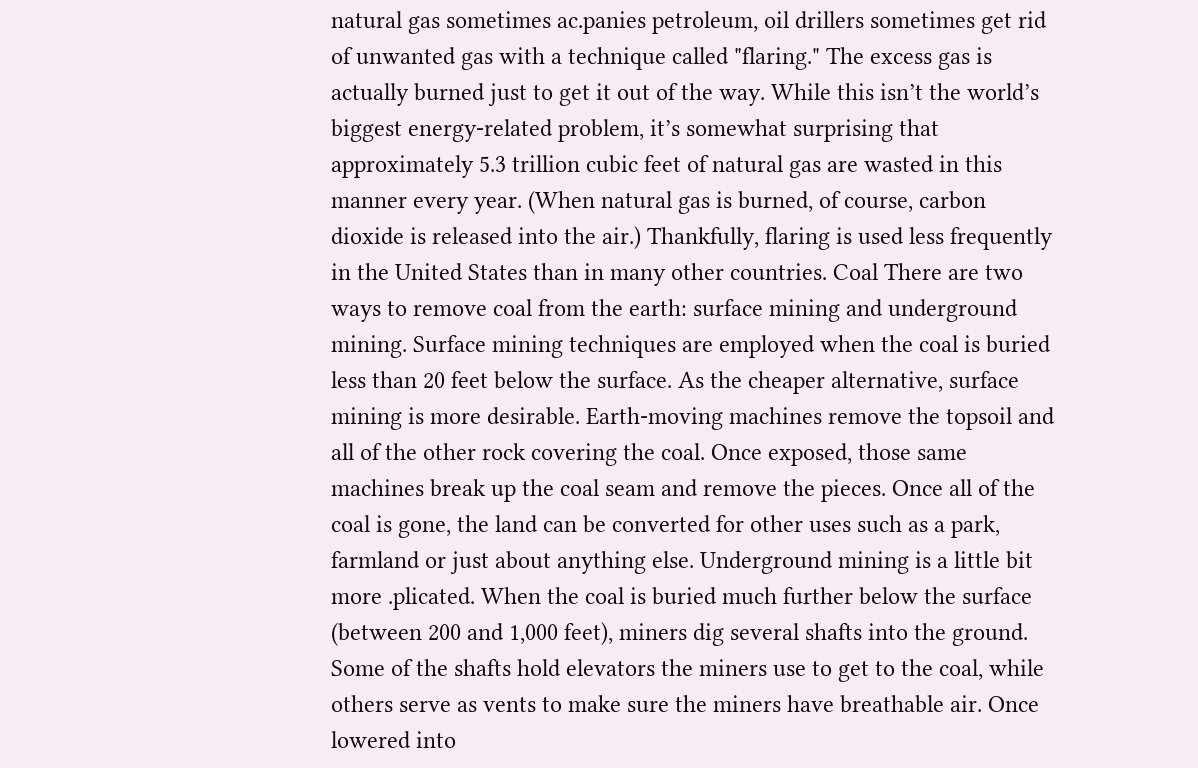natural gas sometimes ac.panies petroleum, oil drillers sometimes get rid of unwanted gas with a technique called "flaring." The excess gas is actually burned just to get it out of the way. While this isn’t the world’s biggest energy-related problem, it’s somewhat surprising that approximately 5.3 trillion cubic feet of natural gas are wasted in this manner every year. (When natural gas is burned, of course, carbon dioxide is released into the air.) Thankfully, flaring is used less frequently in the United States than in many other countries. Coal There are two ways to remove coal from the earth: surface mining and underground mining. Surface mining techniques are employed when the coal is buried less than 20 feet below the surface. As the cheaper alternative, surface mining is more desirable. Earth-moving machines remove the topsoil and all of the other rock covering the coal. Once exposed, those same machines break up the coal seam and remove the pieces. Once all of the coal is gone, the land can be converted for other uses such as a park, farmland or just about anything else. Underground mining is a little bit more .plicated. When the coal is buried much further below the surface (between 200 and 1,000 feet), miners dig several shafts into the ground. Some of the shafts hold elevators the miners use to get to the coal, while others serve as vents to make sure the miners have breathable air. Once lowered into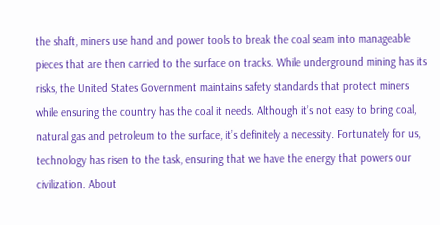the shaft, miners use hand and power tools to break the coal seam into manageable pieces that are then carried to the surface on tracks. While underground mining has its risks, the United States Government maintains safety standards that protect miners while ensuring the country has the coal it needs. Although it’s not easy to bring coal, natural gas and petroleum to the surface, it’s definitely a necessity. Fortunately for us, technology has risen to the task, ensuring that we have the energy that powers our civilization. About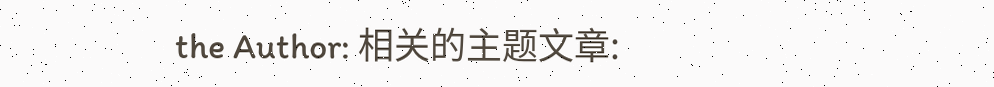the Author: 相关的主题文章: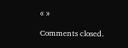« »

Comments closed.